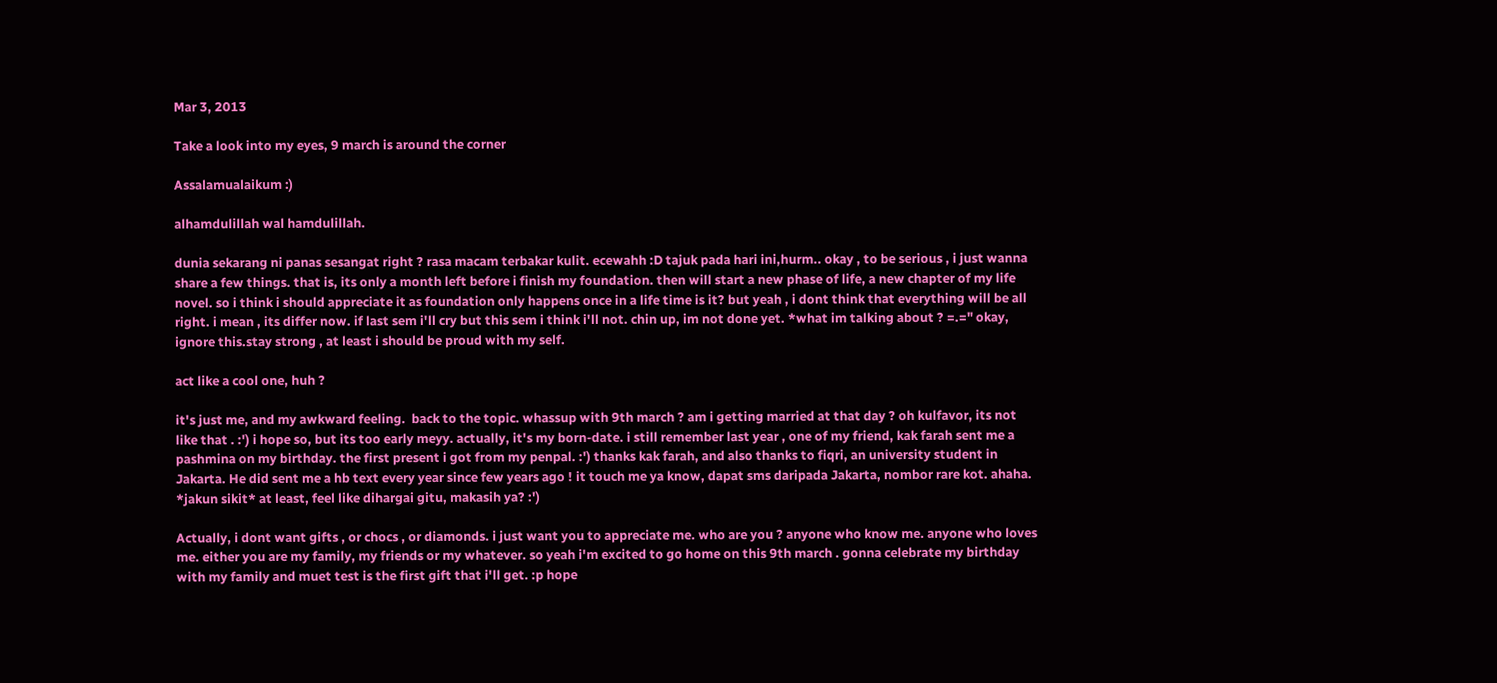Mar 3, 2013

Take a look into my eyes, 9 march is around the corner

Assalamualaikum :)

alhamdulillah wal hamdulillah.

dunia sekarang ni panas sesangat right ? rasa macam terbakar kulit. ecewahh :D tajuk pada hari ini,hurm.. okay , to be serious , i just wanna share a few things. that is, its only a month left before i finish my foundation. then will start a new phase of life, a new chapter of my life novel. so i think i should appreciate it as foundation only happens once in a life time is it? but yeah , i dont think that everything will be all right. i mean , its differ now. if last sem i'll cry but this sem i think i'll not. chin up, im not done yet. *what im talking about ? =.=" okay, ignore this.stay strong , at least i should be proud with my self.

act like a cool one, huh ?

it's just me, and my awkward feeling.  back to the topic. whassup with 9th march ? am i getting married at that day ? oh kulfavor, its not like that . :') i hope so, but its too early meyy. actually, it's my born-date. i still remember last year , one of my friend, kak farah sent me a pashmina on my birthday. the first present i got from my penpal. :') thanks kak farah, and also thanks to fiqri, an university student in Jakarta. He did sent me a hb text every year since few years ago ! it touch me ya know, dapat sms daripada Jakarta, nombor rare kot. ahaha. *jakun sikit* at least, feel like dihargai gitu, makasih ya? :')

Actually, i dont want gifts , or chocs , or diamonds. i just want you to appreciate me. who are you ? anyone who know me. anyone who loves me. either you are my family, my friends or my whatever. so yeah i'm excited to go home on this 9th march . gonna celebrate my birthday with my family and muet test is the first gift that i'll get. :p hope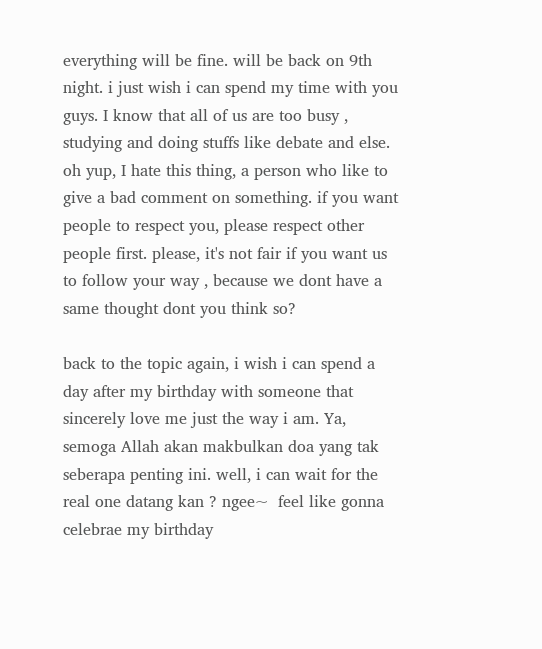everything will be fine. will be back on 9th night. i just wish i can spend my time with you guys. I know that all of us are too busy , studying and doing stuffs like debate and else. oh yup, I hate this thing, a person who like to give a bad comment on something. if you want people to respect you, please respect other people first. please, it's not fair if you want us to follow your way , because we dont have a same thought dont you think so?

back to the topic again, i wish i can spend a day after my birthday with someone that sincerely love me just the way i am. Ya, semoga Allah akan makbulkan doa yang tak seberapa penting ini. well, i can wait for the real one datang kan ? ngee~  feel like gonna celebrae my birthday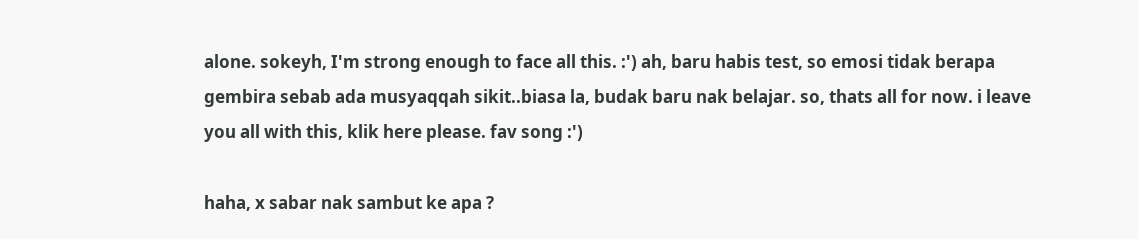alone. sokeyh, I'm strong enough to face all this. :') ah, baru habis test, so emosi tidak berapa gembira sebab ada musyaqqah sikit..biasa la, budak baru nak belajar. so, thats all for now. i leave you all with this, klik here please. fav song :')

haha, x sabar nak sambut ke apa ?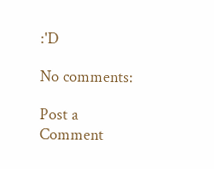:'D

No comments:

Post a Comment